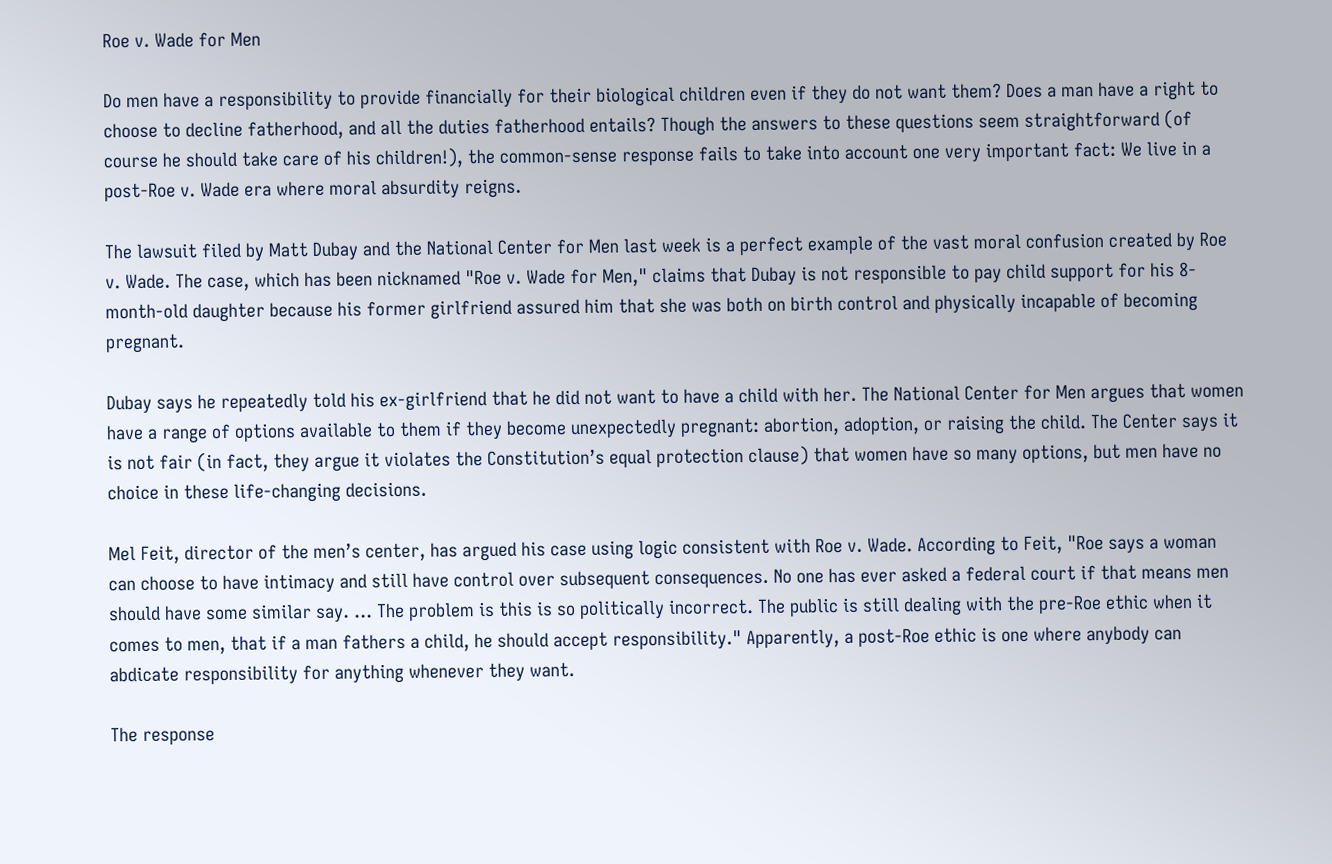Roe v. Wade for Men

Do men have a responsibility to provide financially for their biological children even if they do not want them? Does a man have a right to choose to decline fatherhood, and all the duties fatherhood entails? Though the answers to these questions seem straightforward (of course he should take care of his children!), the common-sense response fails to take into account one very important fact: We live in a post-Roe v. Wade era where moral absurdity reigns.

The lawsuit filed by Matt Dubay and the National Center for Men last week is a perfect example of the vast moral confusion created by Roe v. Wade. The case, which has been nicknamed "Roe v. Wade for Men," claims that Dubay is not responsible to pay child support for his 8-month-old daughter because his former girlfriend assured him that she was both on birth control and physically incapable of becoming pregnant.

Dubay says he repeatedly told his ex-girlfriend that he did not want to have a child with her. The National Center for Men argues that women have a range of options available to them if they become unexpectedly pregnant: abortion, adoption, or raising the child. The Center says it is not fair (in fact, they argue it violates the Constitution’s equal protection clause) that women have so many options, but men have no choice in these life-changing decisions.

Mel Feit, director of the men’s center, has argued his case using logic consistent with Roe v. Wade. According to Feit, "Roe says a woman can choose to have intimacy and still have control over subsequent consequences. No one has ever asked a federal court if that means men should have some similar say. … The problem is this is so politically incorrect. The public is still dealing with the pre-Roe ethic when it comes to men, that if a man fathers a child, he should accept responsibility." Apparently, a post-Roe ethic is one where anybody can abdicate responsibility for anything whenever they want.

The response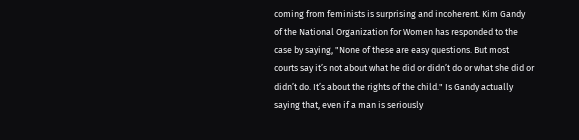coming from feminists is surprising and incoherent. Kim Gandy of the National Organization for Women has responded to the case by saying, "None of these are easy questions. But most courts say it’s not about what he did or didn’t do or what she did or didn’t do. It’s about the rights of the child." Is Gandy actually saying that, even if a man is seriously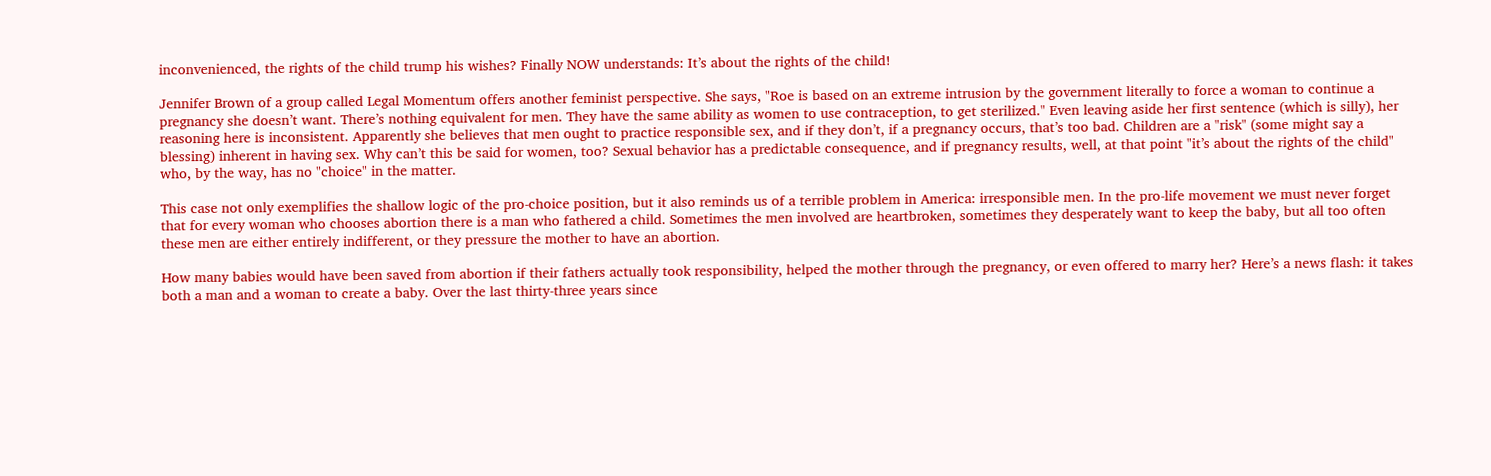inconvenienced, the rights of the child trump his wishes? Finally NOW understands: It’s about the rights of the child!

Jennifer Brown of a group called Legal Momentum offers another feminist perspective. She says, "Roe is based on an extreme intrusion by the government literally to force a woman to continue a pregnancy she doesn’t want. There’s nothing equivalent for men. They have the same ability as women to use contraception, to get sterilized." Even leaving aside her first sentence (which is silly), her reasoning here is inconsistent. Apparently she believes that men ought to practice responsible sex, and if they don’t, if a pregnancy occurs, that’s too bad. Children are a "risk" (some might say a blessing) inherent in having sex. Why can’t this be said for women, too? Sexual behavior has a predictable consequence, and if pregnancy results, well, at that point "it’s about the rights of the child" who, by the way, has no "choice" in the matter.

This case not only exemplifies the shallow logic of the pro-choice position, but it also reminds us of a terrible problem in America: irresponsible men. In the pro-life movement we must never forget that for every woman who chooses abortion there is a man who fathered a child. Sometimes the men involved are heartbroken, sometimes they desperately want to keep the baby, but all too often these men are either entirely indifferent, or they pressure the mother to have an abortion.

How many babies would have been saved from abortion if their fathers actually took responsibility, helped the mother through the pregnancy, or even offered to marry her? Here’s a news flash: it takes both a man and a woman to create a baby. Over the last thirty-three years since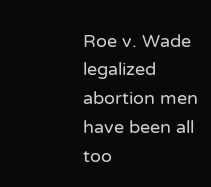Roe v. Wade legalized abortion men have been all too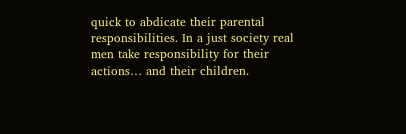quick to abdicate their parental responsibilities. In a just society real men take responsibility for their actions… and their children.